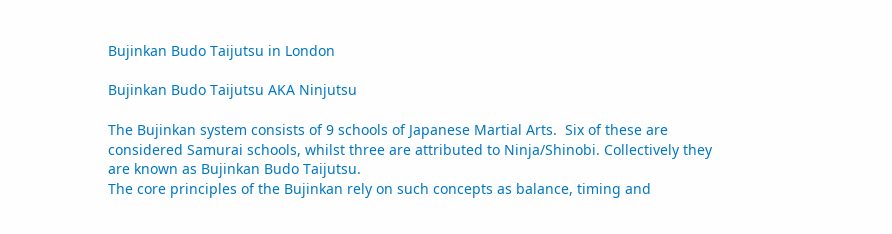Bujinkan Budo Taijutsu in London

Bujinkan Budo Taijutsu AKA Ninjutsu

The Bujinkan system consists of 9 schools of Japanese Martial Arts.  Six of these are considered Samurai schools, whilst three are attributed to Ninja/Shinobi. Collectively they are known as Bujinkan Budo Taijutsu.
The core principles of the Bujinkan rely on such concepts as balance, timing and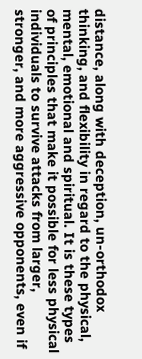distance, along with deception, un-orthodox thinking, and flexibility in regard to the physical, mental, emotional and spiritual. It is these types of principles that make it possible for less physical individuals to survive attacks from larger, stronger, and more aggressive opponents, even if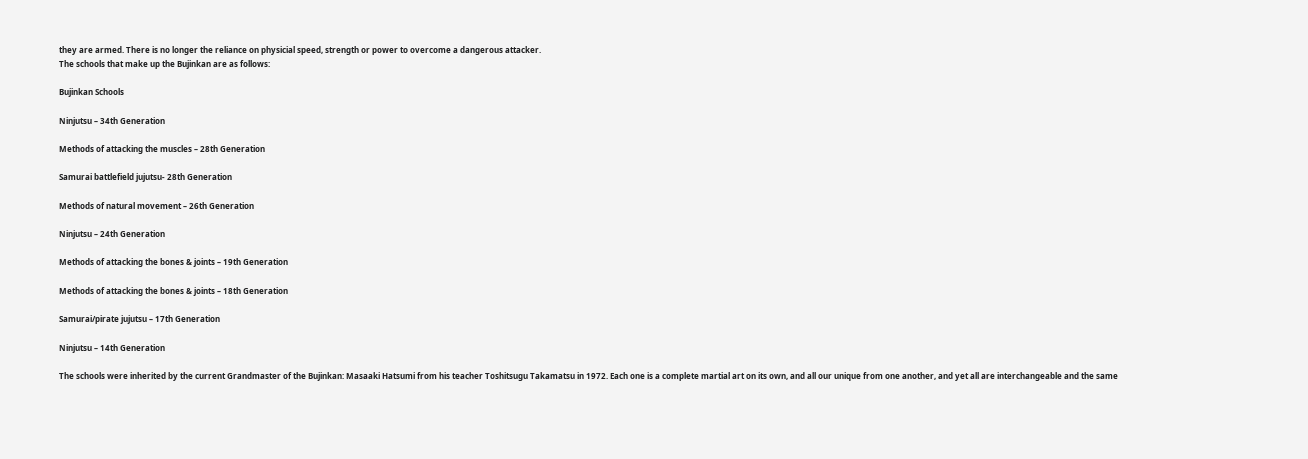they are armed. There is no longer the reliance on physicial speed, strength or power to overcome a dangerous attacker.
The schools that make up the Bujinkan are as follows:

Bujinkan Schools

Ninjutsu – 34th Generation

Methods of attacking the muscles – 28th Generation

Samurai battlefield jujutsu- 28th Generation

Methods of natural movement – 26th Generation

Ninjutsu – 24th Generation

Methods of attacking the bones & joints – 19th Generation

Methods of attacking the bones & joints – 18th Generation

Samurai/pirate jujutsu – 17th Generation

Ninjutsu – 14th Generation

The schools were inherited by the current Grandmaster of the Bujinkan: Masaaki Hatsumi from his teacher Toshitsugu Takamatsu in 1972. Each one is a complete martial art on its own, and all our unique from one another, and yet all are interchangeable and the same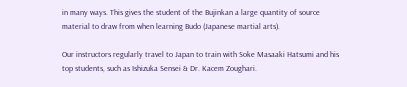in many ways. This gives the student of the Bujinkan a large quantity of source material to draw from when learning Budo (Japanese martial arts).

Our instructors regularly travel to Japan to train with Soke Masaaki Hatsumi and his top students, such as Ishizuka Sensei & Dr. Kacem Zoughari.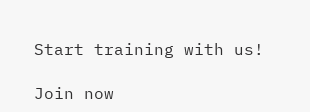Start training with us!

Join now